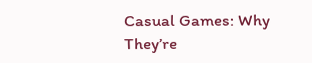Casual Games: Why They’re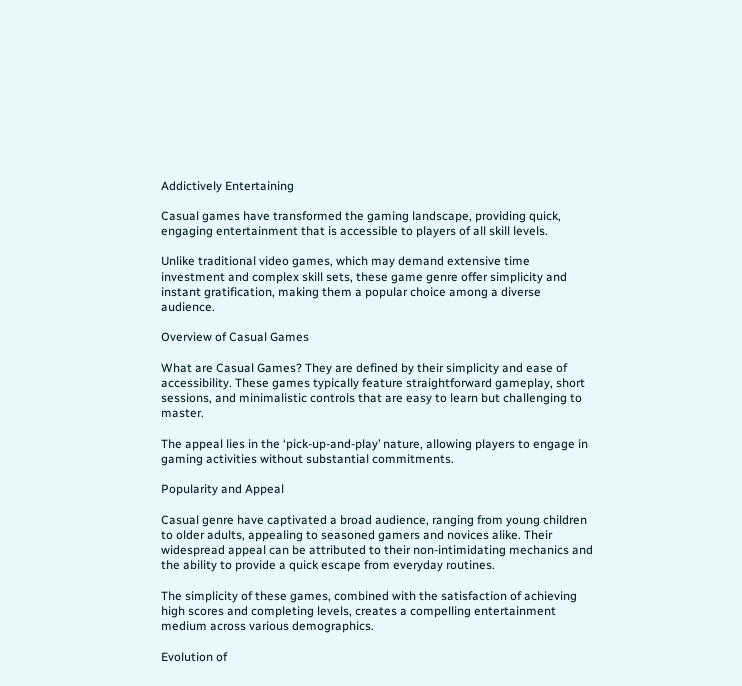Addictively Entertaining

Casual games have transformed the gaming landscape, providing quick, engaging entertainment that is accessible to players of all skill levels.

Unlike traditional video games, which may demand extensive time investment and complex skill sets, these game genre offer simplicity and instant gratification, making them a popular choice among a diverse audience.

Overview of Casual Games

What are Casual Games? They are defined by their simplicity and ease of accessibility. These games typically feature straightforward gameplay, short sessions, and minimalistic controls that are easy to learn but challenging to master.

The appeal lies in the ‘pick-up-and-play’ nature, allowing players to engage in gaming activities without substantial commitments.

Popularity and Appeal

Casual genre have captivated a broad audience, ranging from young children to older adults, appealing to seasoned gamers and novices alike. Their widespread appeal can be attributed to their non-intimidating mechanics and the ability to provide a quick escape from everyday routines.

The simplicity of these games, combined with the satisfaction of achieving high scores and completing levels, creates a compelling entertainment medium across various demographics.

Evolution of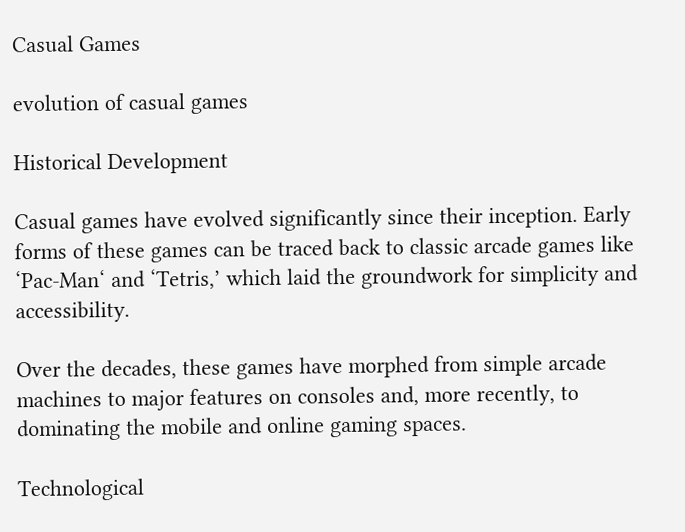Casual Games

evolution of casual games

Historical Development

Casual games have evolved significantly since their inception. Early forms of these games can be traced back to classic arcade games like ‘Pac-Man‘ and ‘Tetris,’ which laid the groundwork for simplicity and accessibility.

Over the decades, these games have morphed from simple arcade machines to major features on consoles and, more recently, to dominating the mobile and online gaming spaces.

Technological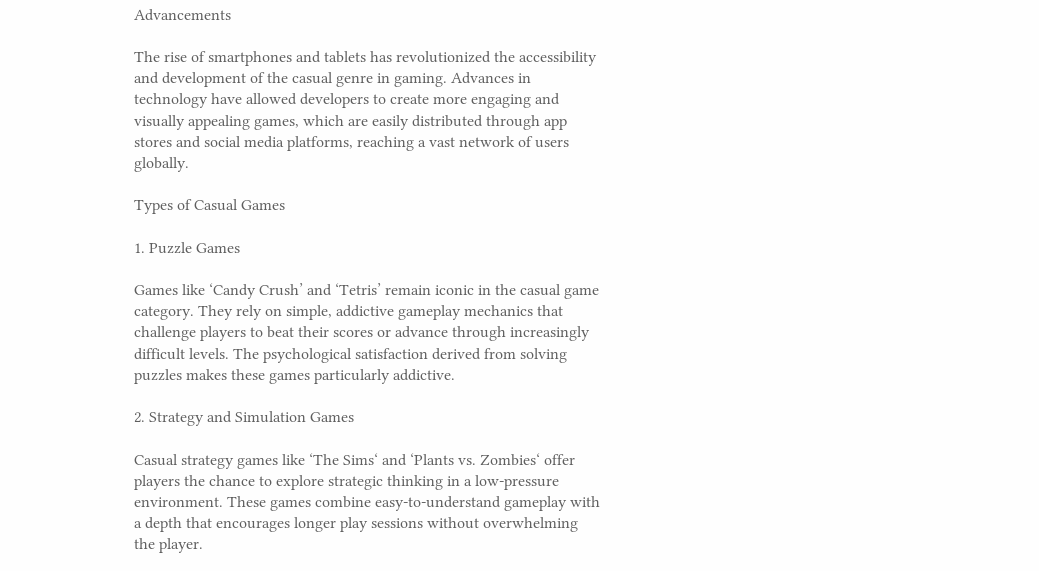Advancements

The rise of smartphones and tablets has revolutionized the accessibility and development of the casual genre in gaming. Advances in technology have allowed developers to create more engaging and visually appealing games, which are easily distributed through app stores and social media platforms, reaching a vast network of users globally.

Types of Casual Games

1. Puzzle Games

Games like ‘Candy Crush’ and ‘Tetris’ remain iconic in the casual game category. They rely on simple, addictive gameplay mechanics that challenge players to beat their scores or advance through increasingly difficult levels. The psychological satisfaction derived from solving puzzles makes these games particularly addictive.

2. Strategy and Simulation Games

Casual strategy games like ‘The Sims‘ and ‘Plants vs. Zombies‘ offer players the chance to explore strategic thinking in a low-pressure environment. These games combine easy-to-understand gameplay with a depth that encourages longer play sessions without overwhelming the player.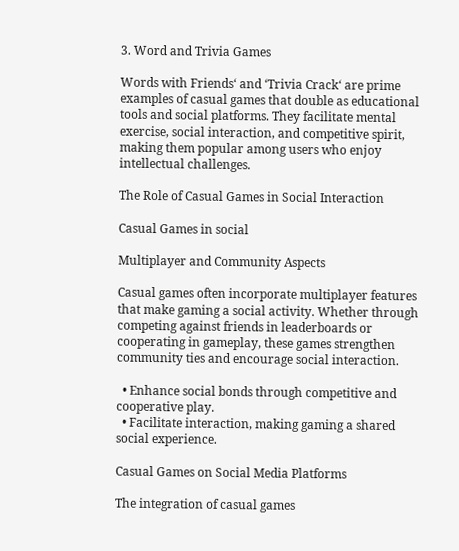3. Word and Trivia Games

Words with Friends‘ and ‘Trivia Crack‘ are prime examples of casual games that double as educational tools and social platforms. They facilitate mental exercise, social interaction, and competitive spirit, making them popular among users who enjoy intellectual challenges.

The Role of Casual Games in Social Interaction

Casual Games in social

Multiplayer and Community Aspects

Casual games often incorporate multiplayer features that make gaming a social activity. Whether through competing against friends in leaderboards or cooperating in gameplay, these games strengthen community ties and encourage social interaction.

  • Enhance social bonds through competitive and cooperative play.
  • Facilitate interaction, making gaming a shared social experience.

Casual Games on Social Media Platforms

The integration of casual games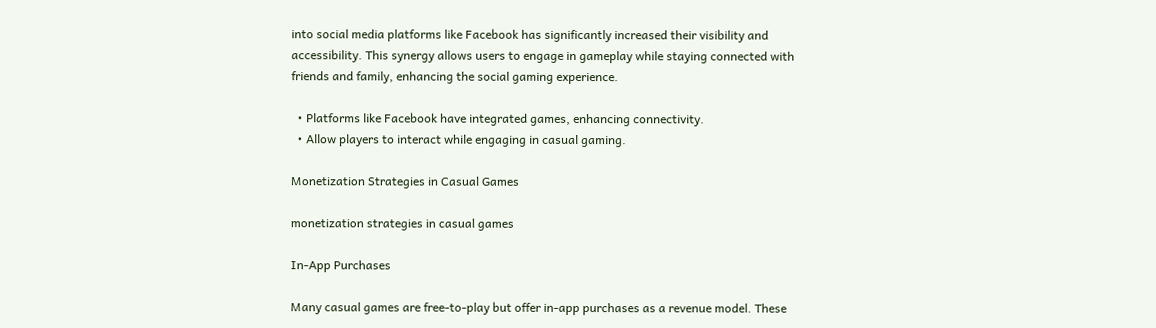into social media platforms like Facebook has significantly increased their visibility and accessibility. This synergy allows users to engage in gameplay while staying connected with friends and family, enhancing the social gaming experience.

  • Platforms like Facebook have integrated games, enhancing connectivity.
  • Allow players to interact while engaging in casual gaming.

Monetization Strategies in Casual Games

monetization strategies in casual games

In-App Purchases

Many casual games are free-to-play but offer in-app purchases as a revenue model. These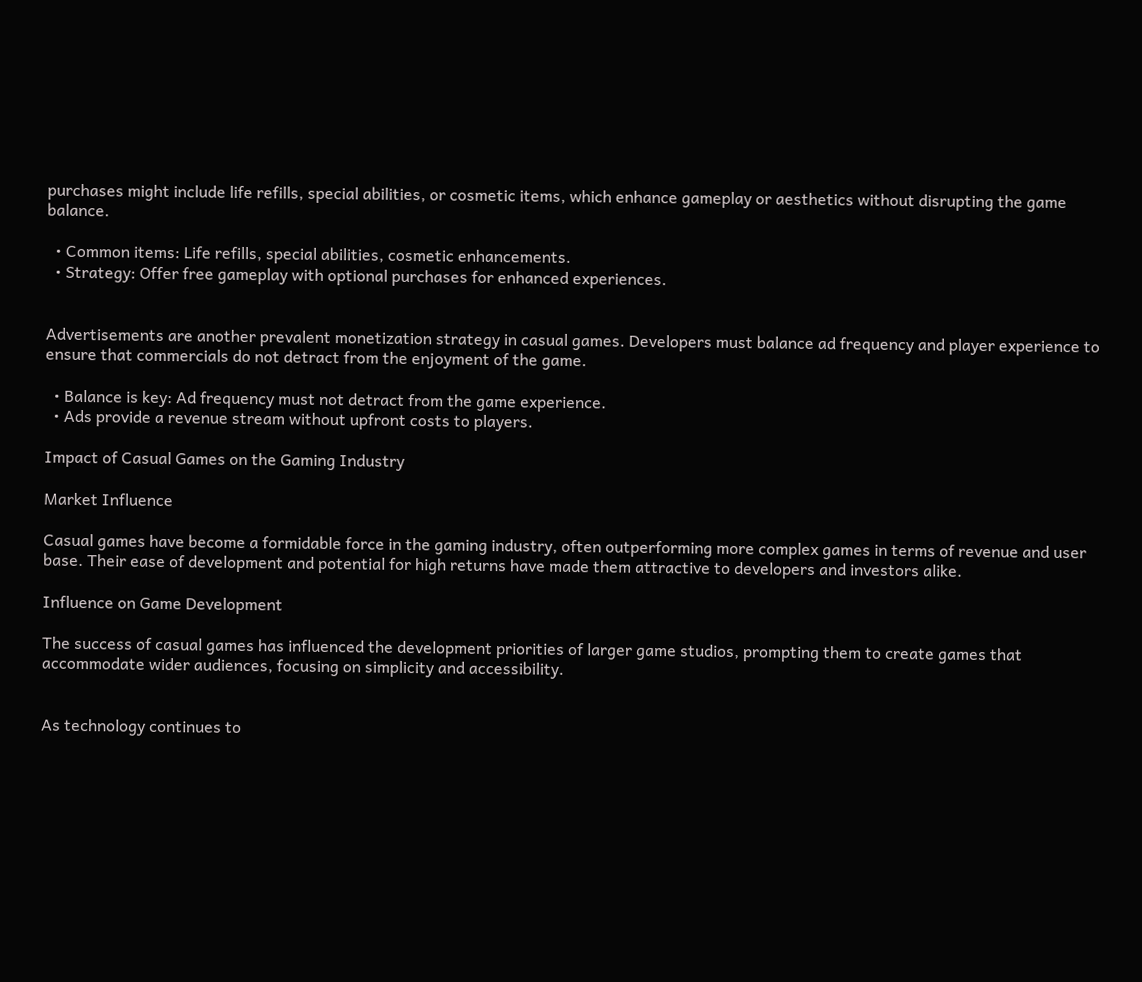purchases might include life refills, special abilities, or cosmetic items, which enhance gameplay or aesthetics without disrupting the game balance.

  • Common items: Life refills, special abilities, cosmetic enhancements.
  • Strategy: Offer free gameplay with optional purchases for enhanced experiences.


Advertisements are another prevalent monetization strategy in casual games. Developers must balance ad frequency and player experience to ensure that commercials do not detract from the enjoyment of the game.

  • Balance is key: Ad frequency must not detract from the game experience.
  • Ads provide a revenue stream without upfront costs to players.

Impact of Casual Games on the Gaming Industry

Market Influence

Casual games have become a formidable force in the gaming industry, often outperforming more complex games in terms of revenue and user base. Their ease of development and potential for high returns have made them attractive to developers and investors alike.

Influence on Game Development

The success of casual games has influenced the development priorities of larger game studios, prompting them to create games that accommodate wider audiences, focusing on simplicity and accessibility.


As technology continues to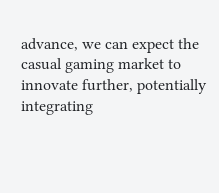advance, we can expect the casual gaming market to innovate further, potentially integrating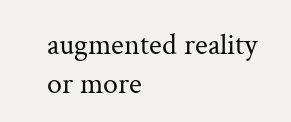augmented reality or more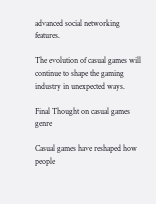advanced social networking features.

The evolution of casual games will continue to shape the gaming industry in unexpected ways.

Final Thought on casual games genre

Casual games have reshaped how people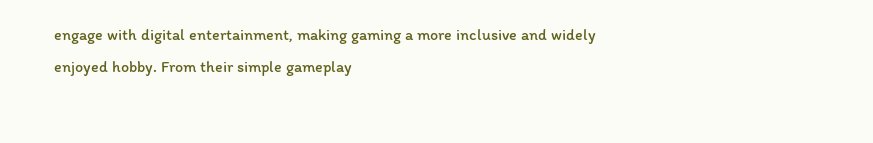engage with digital entertainment, making gaming a more inclusive and widely enjoyed hobby. From their simple gameplay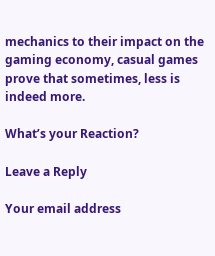mechanics to their impact on the gaming economy, casual games prove that sometimes, less is indeed more.

What’s your Reaction?

Leave a Reply

Your email address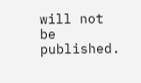will not be published.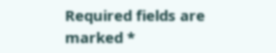Required fields are marked *